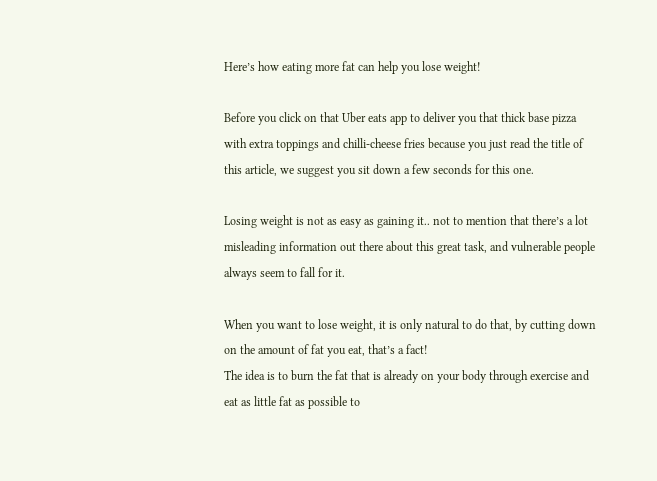Here’s how eating more fat can help you lose weight!

Before you click on that Uber eats app to deliver you that thick base pizza with extra toppings and chilli-cheese fries because you just read the title of this article, we suggest you sit down a few seconds for this one.

Losing weight is not as easy as gaining it.. not to mention that there’s a lot misleading information out there about this great task, and vulnerable people always seem to fall for it.

When you want to lose weight, it is only natural to do that, by cutting down on the amount of fat you eat, that’s a fact!
The idea is to burn the fat that is already on your body through exercise and eat as little fat as possible to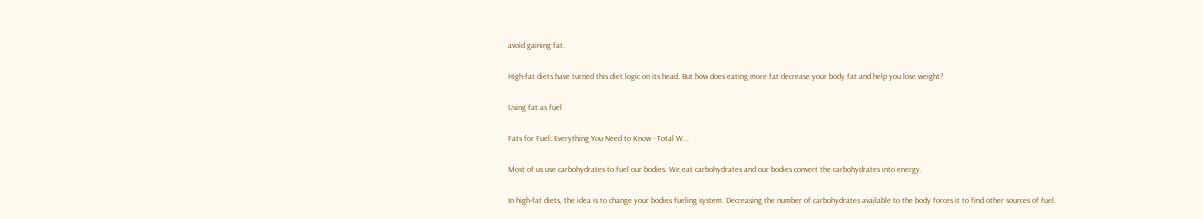avoid gaining fat.

High-fat diets have turned this diet logic on its head. But how does eating more fat decrease your body fat and help you lose weight?

Using fat as fuel

Fats for Fuel: Everything You Need to Know - Total W...

Most of us use carbohydrates to fuel our bodies. We eat carbohydrates and our bodies convert the carbohydrates into energy.

In high-fat diets, the idea is to change your bodies fueling system. Decreasing the number of carbohydrates available to the body forces it to find other sources of fuel.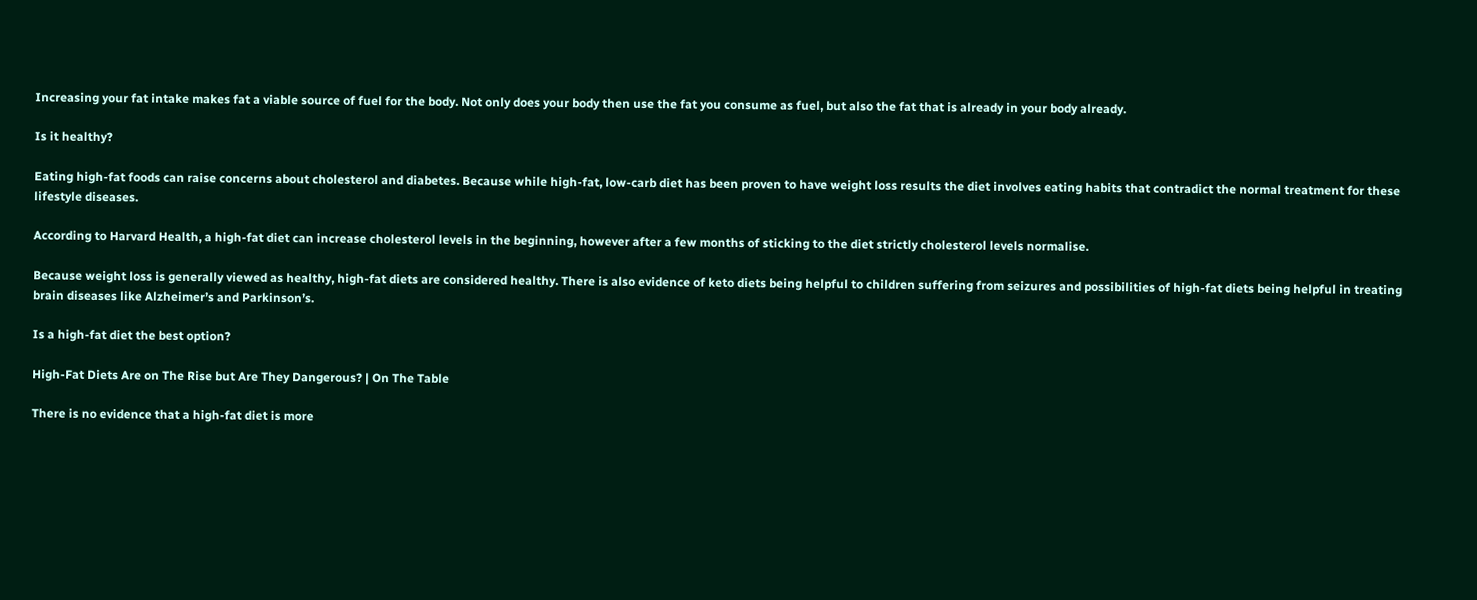Increasing your fat intake makes fat a viable source of fuel for the body. Not only does your body then use the fat you consume as fuel, but also the fat that is already in your body already.

Is it healthy?

Eating high-fat foods can raise concerns about cholesterol and diabetes. Because while high-fat, low-carb diet has been proven to have weight loss results the diet involves eating habits that contradict the normal treatment for these lifestyle diseases.

According to Harvard Health, a high-fat diet can increase cholesterol levels in the beginning, however after a few months of sticking to the diet strictly cholesterol levels normalise.

Because weight loss is generally viewed as healthy, high-fat diets are considered healthy. There is also evidence of keto diets being helpful to children suffering from seizures and possibilities of high-fat diets being helpful in treating brain diseases like Alzheimer’s and Parkinson’s.

Is a high-fat diet the best option?

High-Fat Diets Are on The Rise but Are They Dangerous? | On The Table

There is no evidence that a high-fat diet is more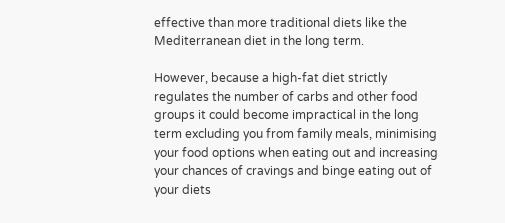effective than more traditional diets like the Mediterranean diet in the long term.

However, because a high-fat diet strictly regulates the number of carbs and other food groups it could become impractical in the long term excluding you from family meals, minimising your food options when eating out and increasing your chances of cravings and binge eating out of your diets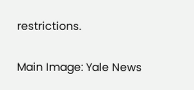restrictions.

Main Image: Yale News